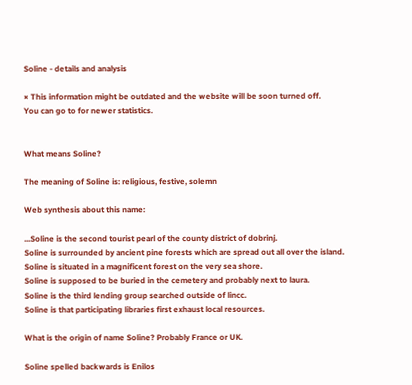Soline - details and analysis

× This information might be outdated and the website will be soon turned off.
You can go to for newer statistics.


What means Soline?

The meaning of Soline is: religious, festive, solemn

Web synthesis about this name:

...Soline is the second tourist pearl of the county district of dobrinj.
Soline is surrounded by ancient pine forests which are spread out all over the island.
Soline is situated in a magnificent forest on the very sea shore.
Soline is supposed to be buried in the cemetery and probably next to laura.
Soline is the third lending group searched outside of lincc.
Soline is that participating libraries first exhaust local resources.

What is the origin of name Soline? Probably France or UK.

Soline spelled backwards is Enilos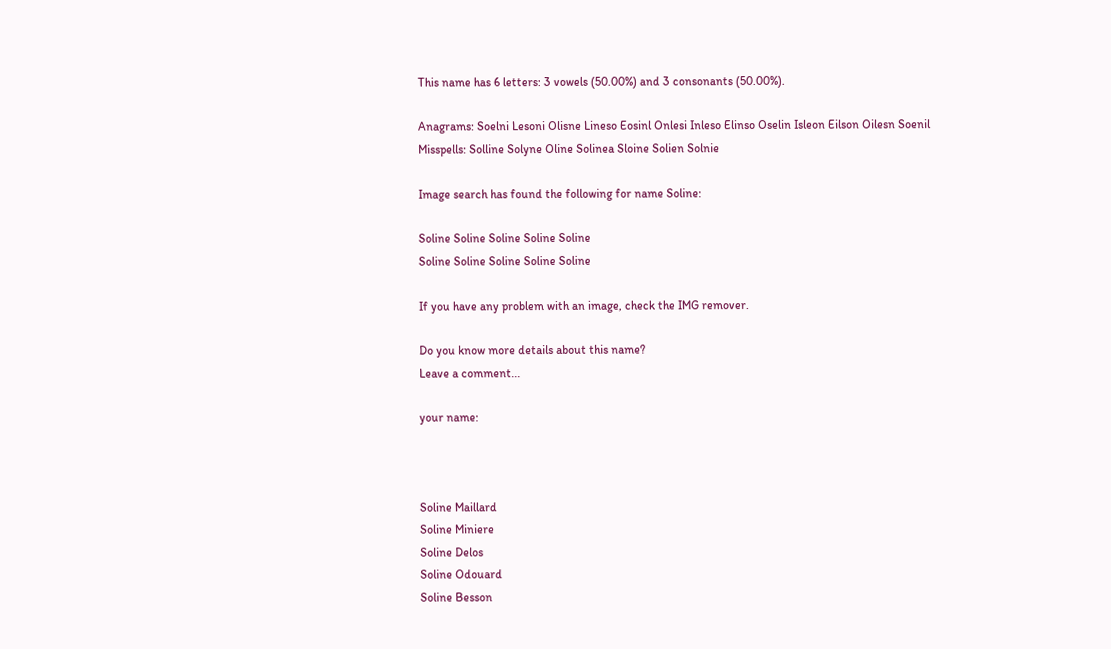This name has 6 letters: 3 vowels (50.00%) and 3 consonants (50.00%).

Anagrams: Soelni Lesoni Olisne Lineso Eosinl Onlesi Inleso Elinso Oselin Isleon Eilson Oilesn Soenil
Misspells: Solline Solyne Oline Solinea Sloine Solien Solnie

Image search has found the following for name Soline:

Soline Soline Soline Soline Soline
Soline Soline Soline Soline Soline

If you have any problem with an image, check the IMG remover.

Do you know more details about this name?
Leave a comment...

your name:



Soline Maillard
Soline Miniere
Soline Delos
Soline Odouard
Soline Besson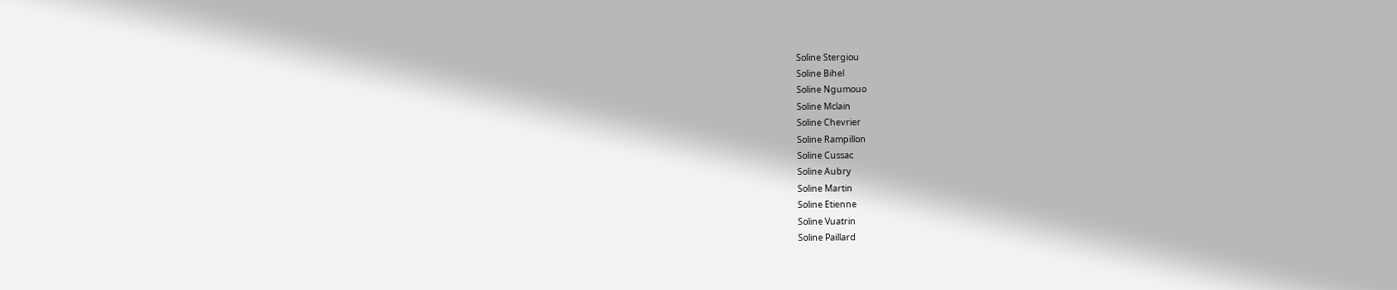Soline Stergiou
Soline Bihel
Soline Ngumouo
Soline Mclain
Soline Chevrier
Soline Rampillon
Soline Cussac
Soline Aubry
Soline Martin
Soline Etienne
Soline Vuatrin
Soline Paillard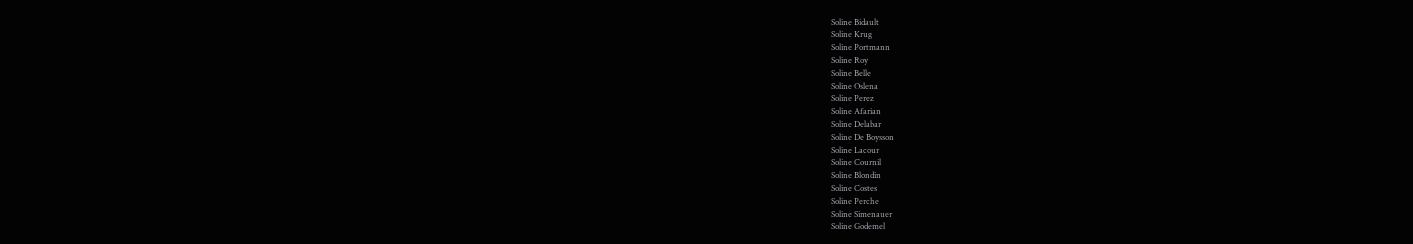Soline Bidault
Soline Krug
Soline Portmann
Soline Roy
Soline Belle
Soline Oslena
Soline Perez
Soline Afarian
Soline Delabar
Soline De Boysson
Soline Lacour
Soline Cournil
Soline Blondin
Soline Costes
Soline Perche
Soline Simenauer
Soline Godemel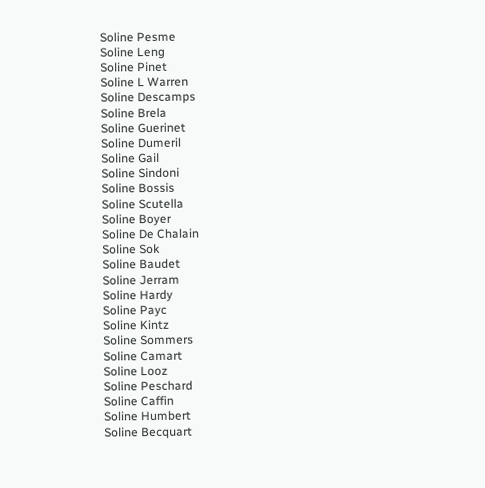Soline Pesme
Soline Leng
Soline Pinet
Soline L Warren
Soline Descamps
Soline Brela
Soline Guerinet
Soline Dumeril
Soline Gail
Soline Sindoni
Soline Bossis
Soline Scutella
Soline Boyer
Soline De Chalain
Soline Sok
Soline Baudet
Soline Jerram
Soline Hardy
Soline Payc
Soline Kintz
Soline Sommers
Soline Camart
Soline Looz
Soline Peschard
Soline Caffin
Soline Humbert
Soline Becquart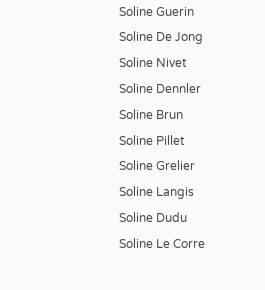Soline Guerin
Soline De Jong
Soline Nivet
Soline Dennler
Soline Brun
Soline Pillet
Soline Grelier
Soline Langis
Soline Dudu
Soline Le Corre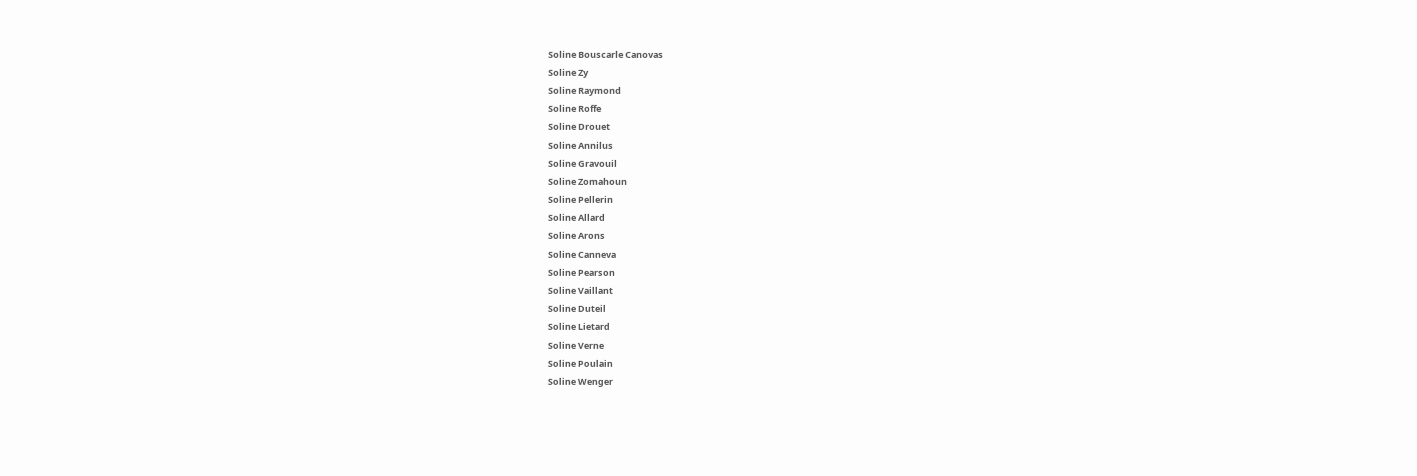Soline Bouscarle Canovas
Soline Zy
Soline Raymond
Soline Roffe
Soline Drouet
Soline Annilus
Soline Gravouil
Soline Zomahoun
Soline Pellerin
Soline Allard
Soline Arons
Soline Canneva
Soline Pearson
Soline Vaillant
Soline Duteil
Soline Lietard
Soline Verne
Soline Poulain
Soline Wenger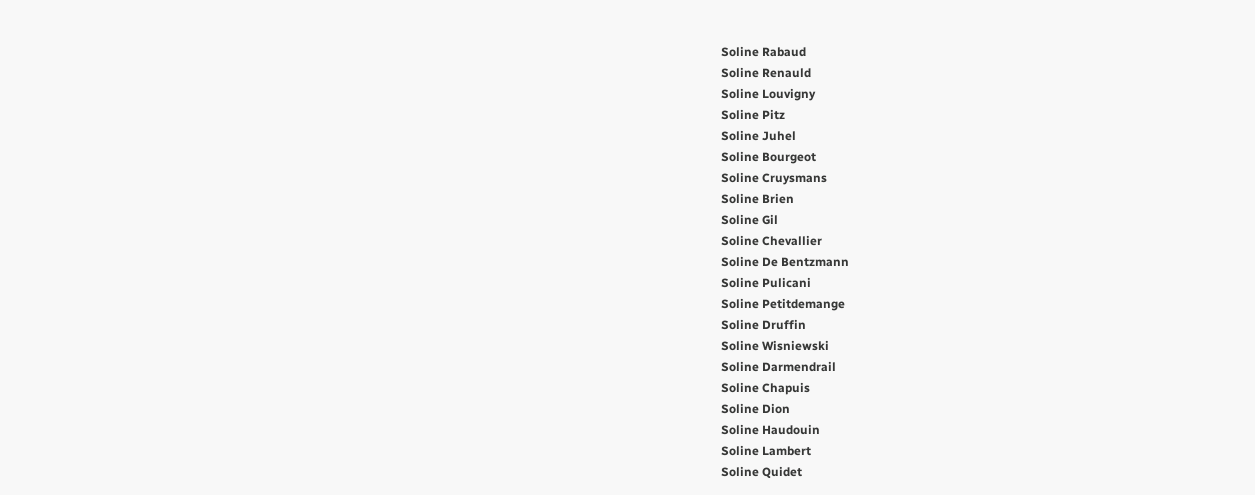Soline Rabaud
Soline Renauld
Soline Louvigny
Soline Pitz
Soline Juhel
Soline Bourgeot
Soline Cruysmans
Soline Brien
Soline Gil
Soline Chevallier
Soline De Bentzmann
Soline Pulicani
Soline Petitdemange
Soline Druffin
Soline Wisniewski
Soline Darmendrail
Soline Chapuis
Soline Dion
Soline Haudouin
Soline Lambert
Soline Quidet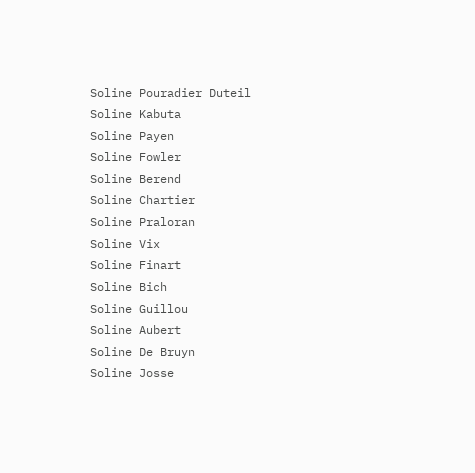Soline Pouradier Duteil
Soline Kabuta
Soline Payen
Soline Fowler
Soline Berend
Soline Chartier
Soline Praloran
Soline Vix
Soline Finart
Soline Bich
Soline Guillou
Soline Aubert
Soline De Bruyn
Soline Josse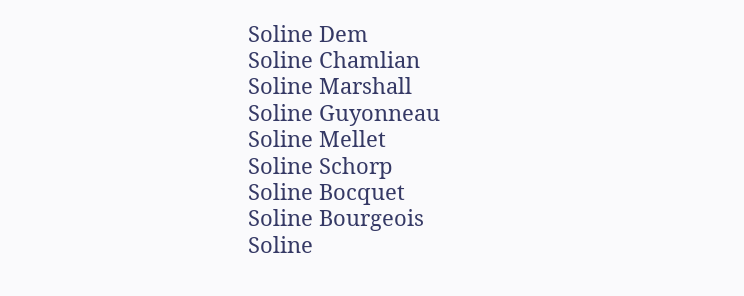Soline Dem
Soline Chamlian
Soline Marshall
Soline Guyonneau
Soline Mellet
Soline Schorp
Soline Bocquet
Soline Bourgeois
Soline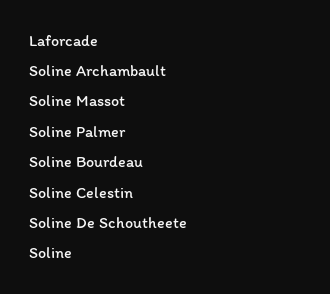Laforcade
Soline Archambault
Soline Massot
Soline Palmer
Soline Bourdeau
Soline Celestin
Soline De Schoutheete
Soline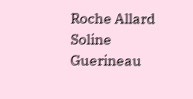Roche Allard
Soline Guerineau